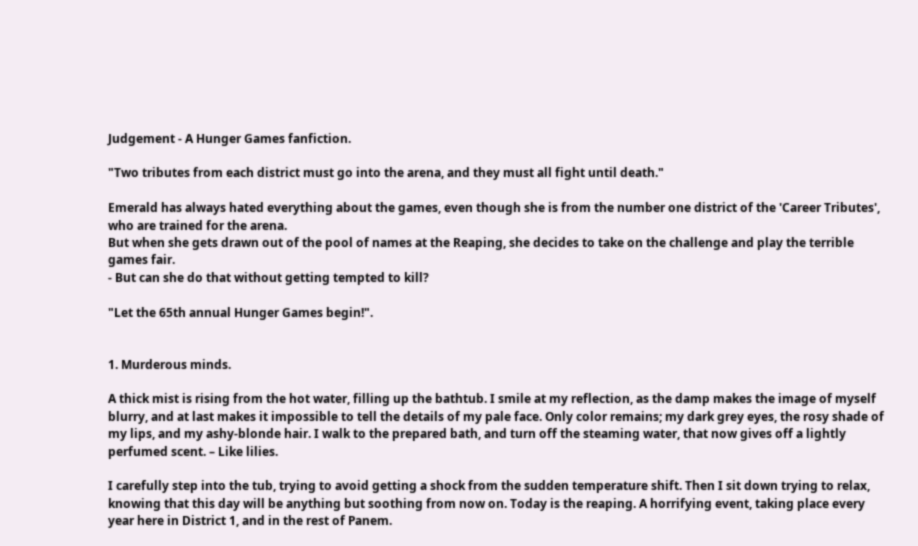Judgement - A Hunger Games fanfiction.

"Two tributes from each district must go into the arena, and they must all fight until death."

Emerald has always hated everything about the games, even though she is from the number one district of the 'Career Tributes', who are trained for the arena.
But when she gets drawn out of the pool of names at the Reaping, she decides to take on the challenge and play the terrible games fair.
- But can she do that without getting tempted to kill?

"Let the 65th annual Hunger Games begin!".


1. Murderous minds.

A thick mist is rising from the hot water, filling up the bathtub. I smile at my reflection, as the damp makes the image of myself blurry, and at last makes it impossible to tell the details of my pale face. Only color remains; my dark grey eyes, the rosy shade of my lips, and my ashy-blonde hair. I walk to the prepared bath, and turn off the steaming water, that now gives off a lightly perfumed scent. – Like lilies.

I carefully step into the tub, trying to avoid getting a shock from the sudden temperature shift. Then I sit down trying to relax, knowing that this day will be anything but soothing from now on. Today is the reaping. A horrifying event, taking place every year here in District 1, and in the rest of Panem.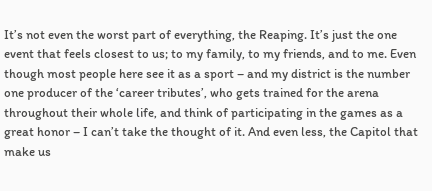It’s not even the worst part of everything, the Reaping. It’s just the one event that feels closest to us; to my family, to my friends, and to me. Even though most people here see it as a sport – and my district is the number one producer of the ‘career tributes’, who gets trained for the arena throughout their whole life, and think of participating in the games as a great honor – I can’t take the thought of it. And even less, the Capitol that make us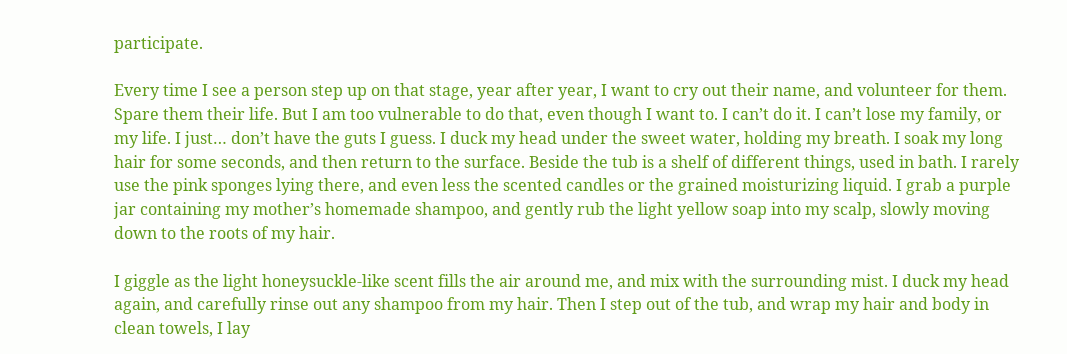participate.

Every time I see a person step up on that stage, year after year, I want to cry out their name, and volunteer for them. Spare them their life. But I am too vulnerable to do that, even though I want to. I can’t do it. I can’t lose my family, or my life. I just… don’t have the guts I guess. I duck my head under the sweet water, holding my breath. I soak my long hair for some seconds, and then return to the surface. Beside the tub is a shelf of different things, used in bath. I rarely use the pink sponges lying there, and even less the scented candles or the grained moisturizing liquid. I grab a purple jar containing my mother’s homemade shampoo, and gently rub the light yellow soap into my scalp, slowly moving down to the roots of my hair.

I giggle as the light honeysuckle-like scent fills the air around me, and mix with the surrounding mist. I duck my head again, and carefully rinse out any shampoo from my hair. Then I step out of the tub, and wrap my hair and body in clean towels, I lay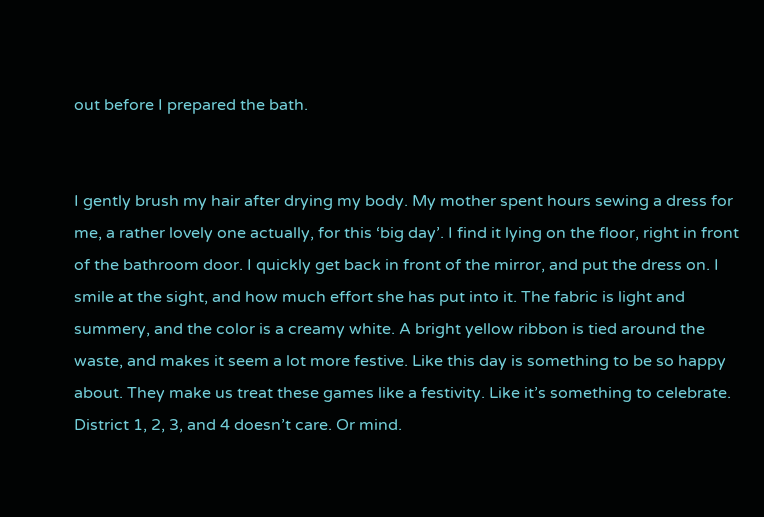out before I prepared the bath.


I gently brush my hair after drying my body. My mother spent hours sewing a dress for me, a rather lovely one actually, for this ‘big day’. I find it lying on the floor, right in front of the bathroom door. I quickly get back in front of the mirror, and put the dress on. I smile at the sight, and how much effort she has put into it. The fabric is light and summery, and the color is a creamy white. A bright yellow ribbon is tied around the waste, and makes it seem a lot more festive. Like this day is something to be so happy about. They make us treat these games like a festivity. Like it’s something to celebrate. District 1, 2, 3, and 4 doesn’t care. Or mind.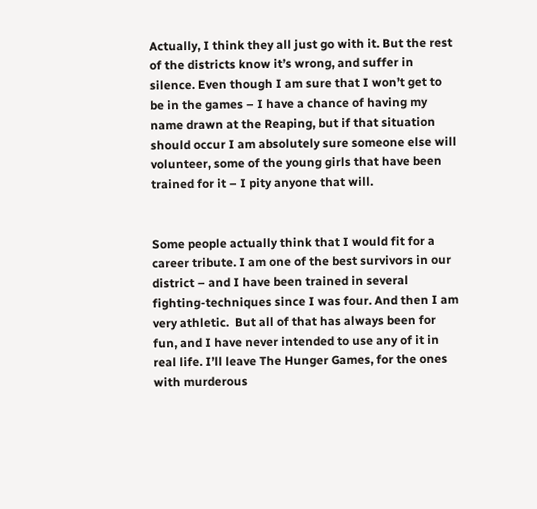Actually, I think they all just go with it. But the rest of the districts know it’s wrong, and suffer in silence. Even though I am sure that I won’t get to be in the games – I have a chance of having my name drawn at the Reaping, but if that situation should occur I am absolutely sure someone else will volunteer, some of the young girls that have been trained for it – I pity anyone that will.


Some people actually think that I would fit for a career tribute. I am one of the best survivors in our district – and I have been trained in several fighting-techniques since I was four. And then I am very athletic.  But all of that has always been for fun, and I have never intended to use any of it in real life. I’ll leave The Hunger Games, for the ones with murderous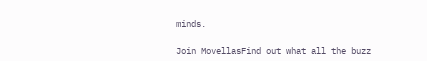minds.

Join MovellasFind out what all the buzz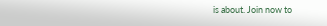is about. Join now to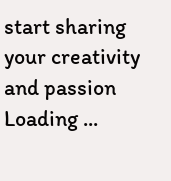start sharing your creativity and passion
Loading ...